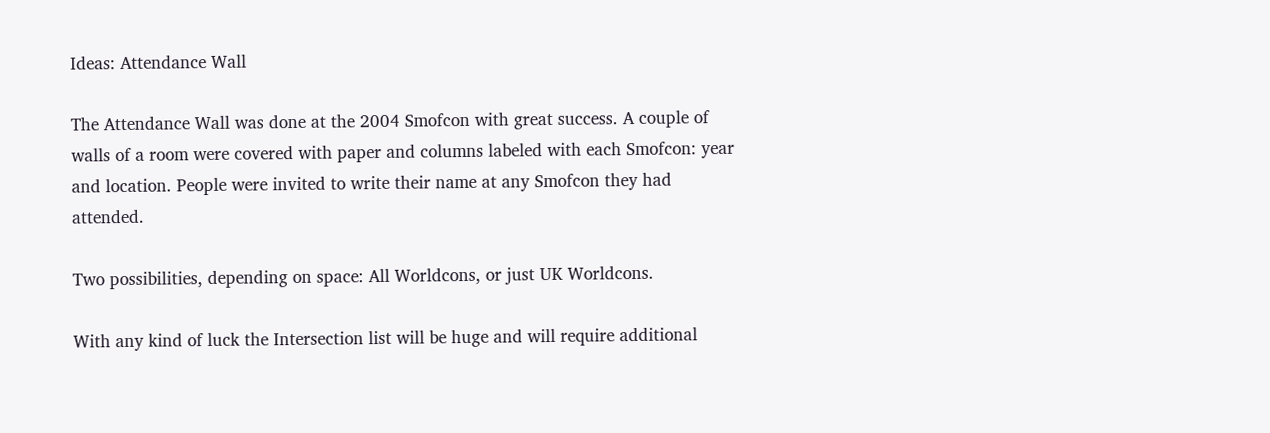Ideas: Attendance Wall

The Attendance Wall was done at the 2004 Smofcon with great success. A couple of walls of a room were covered with paper and columns labeled with each Smofcon: year and location. People were invited to write their name at any Smofcon they had attended.

Two possibilities, depending on space: All Worldcons, or just UK Worldcons.

With any kind of luck the Intersection list will be huge and will require additional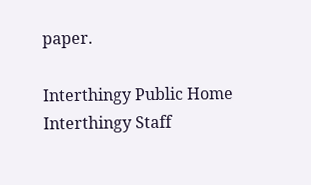paper.

Interthingy Public Home        Interthingy Staff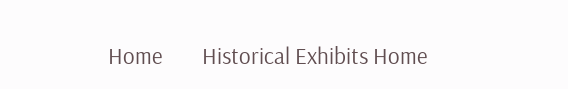Home        Historical Exhibits Home